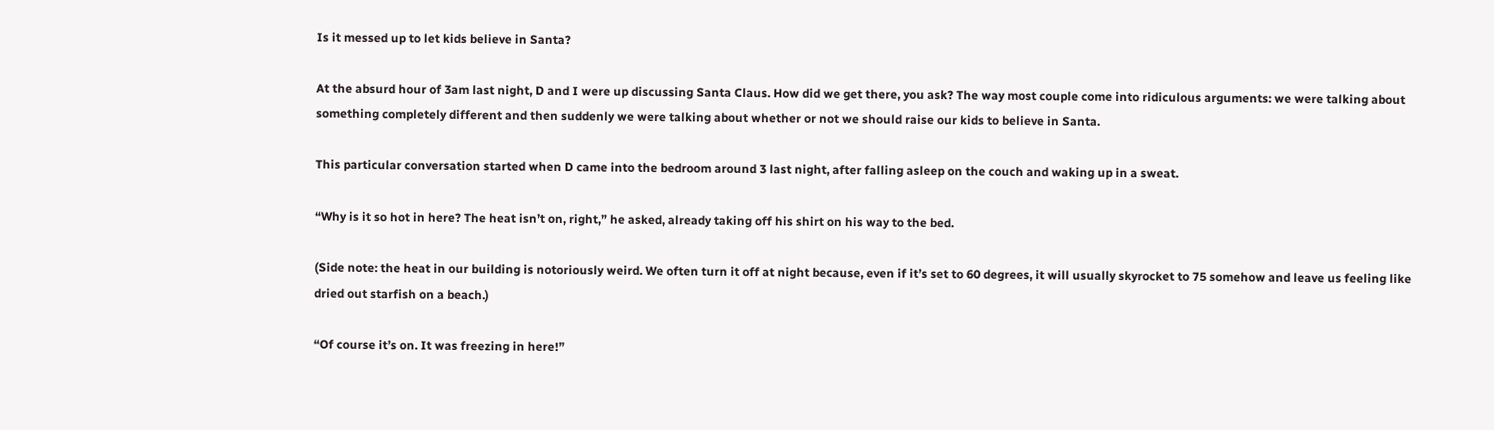Is it messed up to let kids believe in Santa?

At the absurd hour of 3am last night, D and I were up discussing Santa Claus. How did we get there, you ask? The way most couple come into ridiculous arguments: we were talking about something completely different and then suddenly we were talking about whether or not we should raise our kids to believe in Santa.

This particular conversation started when D came into the bedroom around 3 last night, after falling asleep on the couch and waking up in a sweat.

“Why is it so hot in here? The heat isn’t on, right,” he asked, already taking off his shirt on his way to the bed.

(Side note: the heat in our building is notoriously weird. We often turn it off at night because, even if it’s set to 60 degrees, it will usually skyrocket to 75 somehow and leave us feeling like dried out starfish on a beach.)

“Of course it’s on. It was freezing in here!”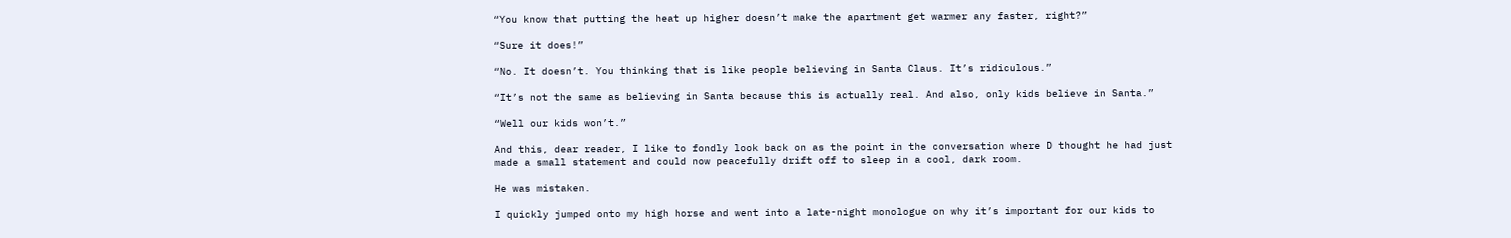“You know that putting the heat up higher doesn’t make the apartment get warmer any faster, right?”

“Sure it does!”

“No. It doesn’t. You thinking that is like people believing in Santa Claus. It’s ridiculous.”

“It’s not the same as believing in Santa because this is actually real. And also, only kids believe in Santa.”

“Well our kids won’t.”

And this, dear reader, I like to fondly look back on as the point in the conversation where D thought he had just made a small statement and could now peacefully drift off to sleep in a cool, dark room.

He was mistaken.

I quickly jumped onto my high horse and went into a late-night monologue on why it’s important for our kids to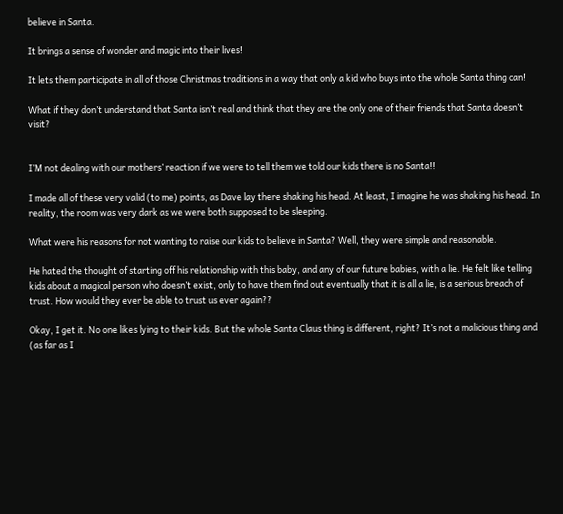believe in Santa.

It brings a sense of wonder and magic into their lives!

It lets them participate in all of those Christmas traditions in a way that only a kid who buys into the whole Santa thing can!

What if they don’t understand that Santa isn’t real and think that they are the only one of their friends that Santa doesn’t visit?


I’M not dealing with our mothers’ reaction if we were to tell them we told our kids there is no Santa!!

I made all of these very valid (to me) points, as Dave lay there shaking his head. At least, I imagine he was shaking his head. In reality, the room was very dark as we were both supposed to be sleeping.

What were his reasons for not wanting to raise our kids to believe in Santa? Well, they were simple and reasonable.

He hated the thought of starting off his relationship with this baby, and any of our future babies, with a lie. He felt like telling kids about a magical person who doesn’t exist, only to have them find out eventually that it is all a lie, is a serious breach of trust. How would they ever be able to trust us ever again??

Okay, I get it. No one likes lying to their kids. But the whole Santa Claus thing is different, right? It’s not a malicious thing and (as far as I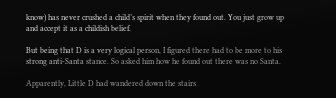know) has never crushed a child’s spirit when they found out. You just grow up and accept it as a childish belief.

But being that D is a very logical person, I figured there had to be more to his strong anti-Santa stance. So asked him how he found out there was no Santa.

Apparently, Little D had wandered down the stairs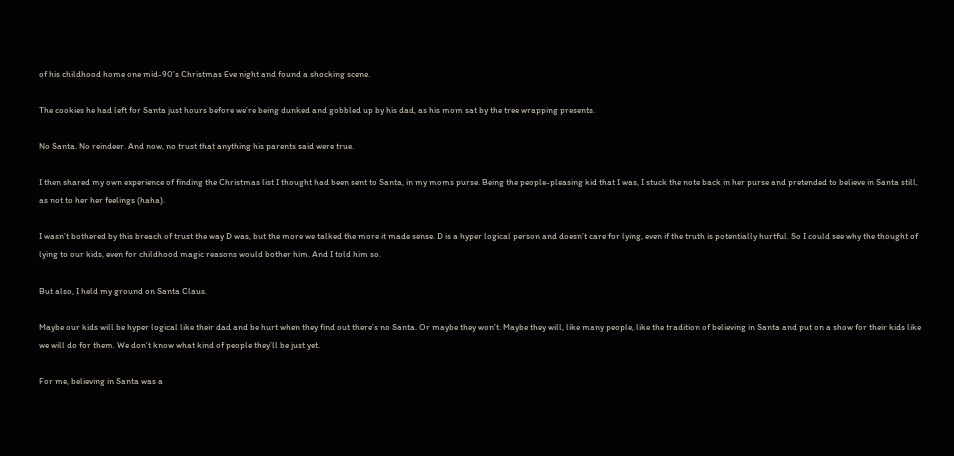of his childhood home one mid-90’s Christmas Eve night and found a shocking scene.

The cookies he had left for Santa just hours before we’re being dunked and gobbled up by his dad, as his mom sat by the tree wrapping presents.

No Santa. No reindeer. And now, no trust that anything his parents said were true.

I then shared my own experience of finding the Christmas list I thought had been sent to Santa, in my moms purse. Being the people-pleasing kid that I was, I stuck the note back in her purse and pretended to believe in Santa still, as not to her her feelings (haha).

I wasn’t bothered by this breach of trust the way D was, but the more we talked the more it made sense. D is a hyper logical person and doesn’t care for lying, even if the truth is potentially hurtful. So I could see why the thought of lying to our kids, even for childhood magic reasons would bother him. And I told him so.

But also, I held my ground on Santa Claus.

Maybe our kids will be hyper logical like their dad and be hurt when they find out there’s no Santa. Or maybe they won’t. Maybe they will, like many people, like the tradition of believing in Santa and put on a show for their kids like we will do for them. We don’t know what kind of people they’ll be just yet.

For me, believing in Santa was a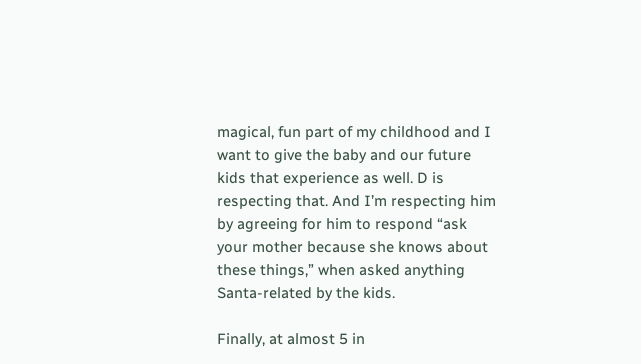magical, fun part of my childhood and I want to give the baby and our future kids that experience as well. D is respecting that. And I’m respecting him by agreeing for him to respond “ask your mother because she knows about these things,” when asked anything Santa-related by the kids.

Finally, at almost 5 in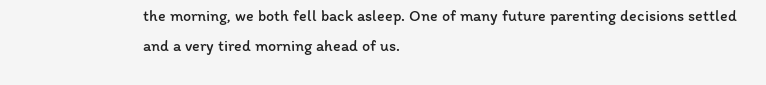the morning, we both fell back asleep. One of many future parenting decisions settled and a very tired morning ahead of us.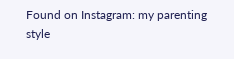Found on Instagram: my parenting style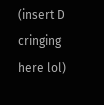(insert D cringing here lol)